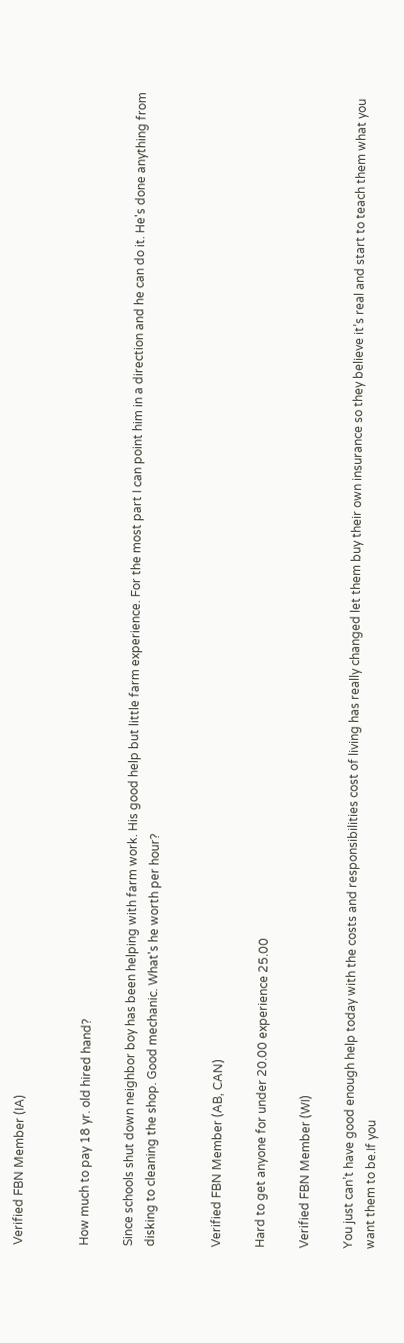Verified FBN Member (IA)


How much to pay 18 yr. old hired hand?

Since schools shut down neighbor boy has been helping with farm work. His good help but little farm experience. For the most part I can point him in a direction and he can do it. He's done anything from disking to cleaning the shop. Good mechanic. What's he worth per hour?


Verified FBN Member (AB, CAN)

Hard to get anyone for under 20.00 experience 25.00

Verified FBN Member (WI)

You just can’t have good enough help today with the costs and responsibilities cost of living has really changed let them buy their own insurance so they believe it’s real and start to teach them what you want them to be.If you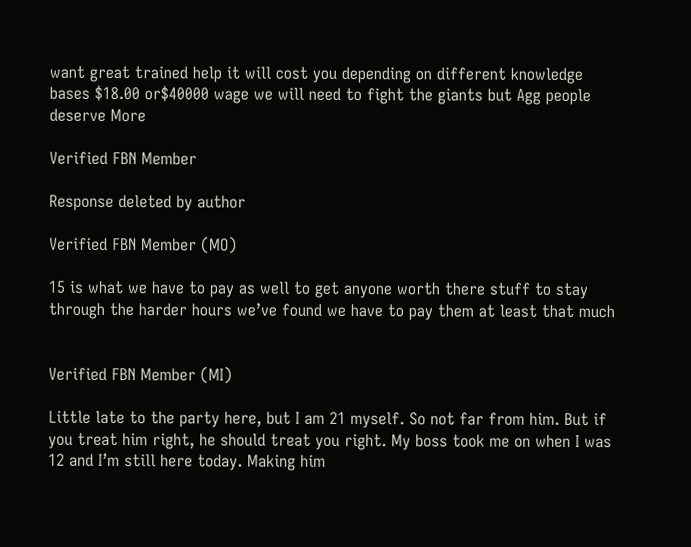want great trained help it will cost you depending on different knowledge bases $18.00 or$40000 wage we will need to fight the giants but Agg people deserve More

Verified FBN Member

Response deleted by author

Verified FBN Member (MO)

15 is what we have to pay as well to get anyone worth there stuff to stay through the harder hours we’ve found we have to pay them at least that much


Verified FBN Member (MI)

Little late to the party here, but I am 21 myself. So not far from him. But if you treat him right, he should treat you right. My boss took me on when I was 12 and I’m still here today. Making him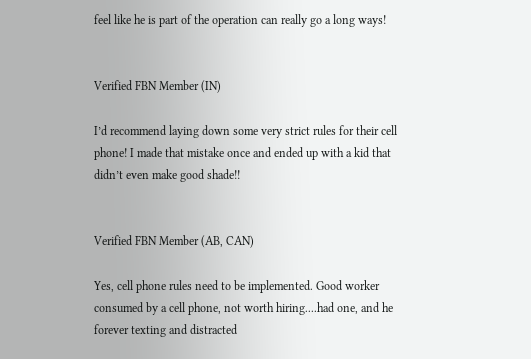feel like he is part of the operation can really go a long ways!


Verified FBN Member (IN)

I’d recommend laying down some very strict rules for their cell phone! I made that mistake once and ended up with a kid that didn’t even make good shade!!


Verified FBN Member (AB, CAN)

Yes, cell phone rules need to be implemented. Good worker consumed by a cell phone, not worth hiring....had one, and he forever texting and distracted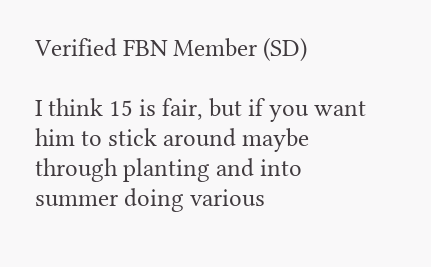Verified FBN Member (SD)

I think 15 is fair, but if you want him to stick around maybe through planting and into summer doing various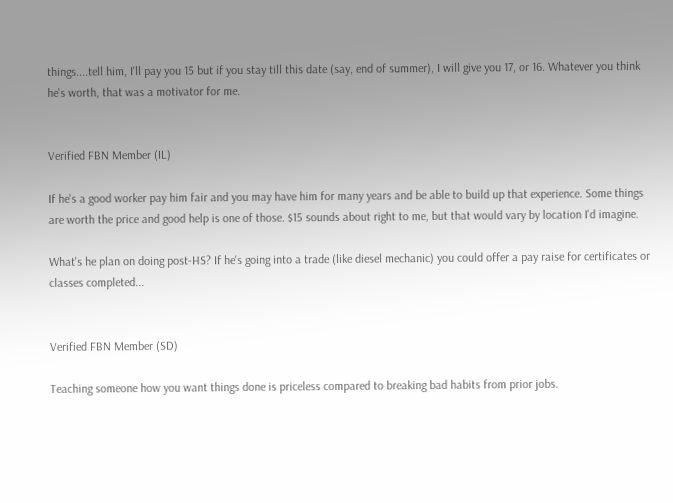things....tell him, I'll pay you 15 but if you stay till this date (say, end of summer), I will give you 17, or 16. Whatever you think he's worth, that was a motivator for me.


Verified FBN Member (IL)

If he's a good worker pay him fair and you may have him for many years and be able to build up that experience. Some things are worth the price and good help is one of those. $15 sounds about right to me, but that would vary by location I'd imagine.

What's he plan on doing post-HS? If he's going into a trade (like diesel mechanic) you could offer a pay raise for certificates or classes completed...


Verified FBN Member (SD)

Teaching someone how you want things done is priceless compared to breaking bad habits from prior jobs.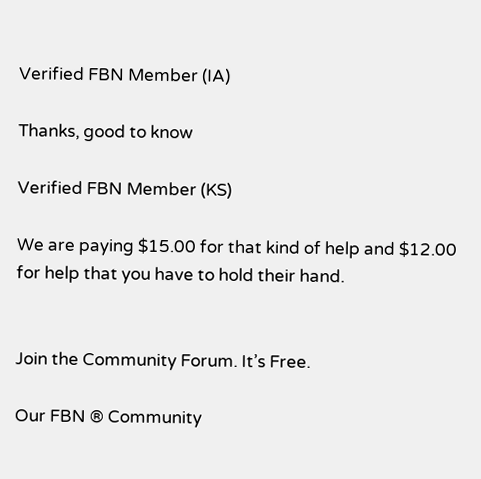Verified FBN Member (IA)

Thanks, good to know

Verified FBN Member (KS)

We are paying $15.00 for that kind of help and $12.00 for help that you have to hold their hand.


Join the Community Forum. It’s Free.

Our FBN ® Community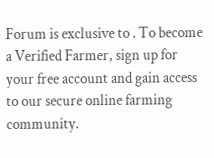Forum is exclusive to . To become a Verified Farmer, sign up for your free account and gain access to our secure online farming community.